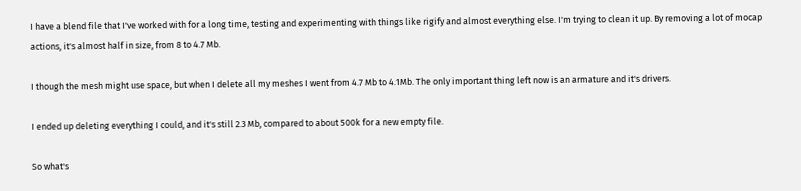I have a blend file that I've worked with for a long time, testing and experimenting with things like rigify and almost everything else. I'm trying to clean it up. By removing a lot of mocap actions, it's almost half in size, from 8 to 4.7 Mb.

I though the mesh might use space, but when I delete all my meshes I went from 4.7 Mb to 4.1Mb. The only important thing left now is an armature and it's drivers.

I ended up deleting everything I could, and it's still 2.3 Mb, compared to about 500k for a new empty file.

So what's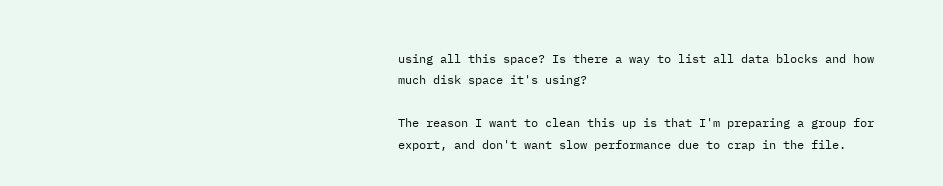using all this space? Is there a way to list all data blocks and how much disk space it's using?

The reason I want to clean this up is that I'm preparing a group for export, and don't want slow performance due to crap in the file.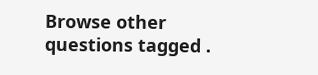Browse other questions tagged .